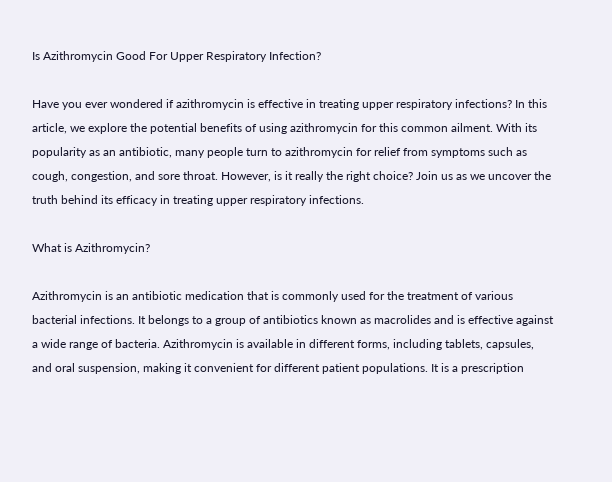Is Azithromycin Good For Upper Respiratory Infection?

Have you ever wondered if azithromycin is effective in treating upper respiratory infections? In this article, we explore the potential benefits of using azithromycin for this common ailment. With its popularity as an antibiotic, many people turn to azithromycin for relief from symptoms such as cough, congestion, and sore throat. However, is it really the right choice? Join us as we uncover the truth behind its efficacy in treating upper respiratory infections.

What is Azithromycin?

Azithromycin is an antibiotic medication that is commonly used for the treatment of various bacterial infections. It belongs to a group of antibiotics known as macrolides and is effective against a wide range of bacteria. Azithromycin is available in different forms, including tablets, capsules, and oral suspension, making it convenient for different patient populations. It is a prescription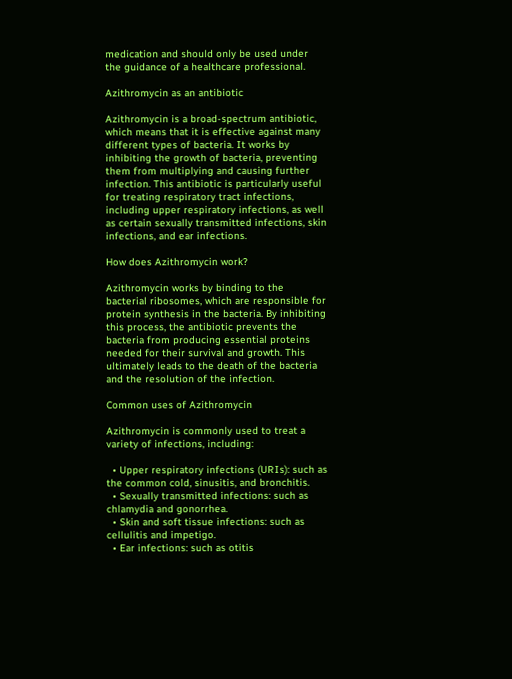medication and should only be used under the guidance of a healthcare professional.

Azithromycin as an antibiotic

Azithromycin is a broad-spectrum antibiotic, which means that it is effective against many different types of bacteria. It works by inhibiting the growth of bacteria, preventing them from multiplying and causing further infection. This antibiotic is particularly useful for treating respiratory tract infections, including upper respiratory infections, as well as certain sexually transmitted infections, skin infections, and ear infections.

How does Azithromycin work?

Azithromycin works by binding to the bacterial ribosomes, which are responsible for protein synthesis in the bacteria. By inhibiting this process, the antibiotic prevents the bacteria from producing essential proteins needed for their survival and growth. This ultimately leads to the death of the bacteria and the resolution of the infection.

Common uses of Azithromycin

Azithromycin is commonly used to treat a variety of infections, including:

  • Upper respiratory infections (URIs): such as the common cold, sinusitis, and bronchitis.
  • Sexually transmitted infections: such as chlamydia and gonorrhea.
  • Skin and soft tissue infections: such as cellulitis and impetigo.
  • Ear infections: such as otitis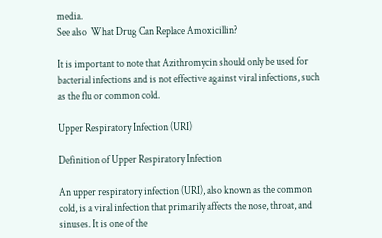media.
See also  What Drug Can Replace Amoxicillin?

It is important to note that Azithromycin should only be used for bacterial infections and is not effective against viral infections, such as the flu or common cold.

Upper Respiratory Infection (URI)

Definition of Upper Respiratory Infection

An upper respiratory infection (URI), also known as the common cold, is a viral infection that primarily affects the nose, throat, and sinuses. It is one of the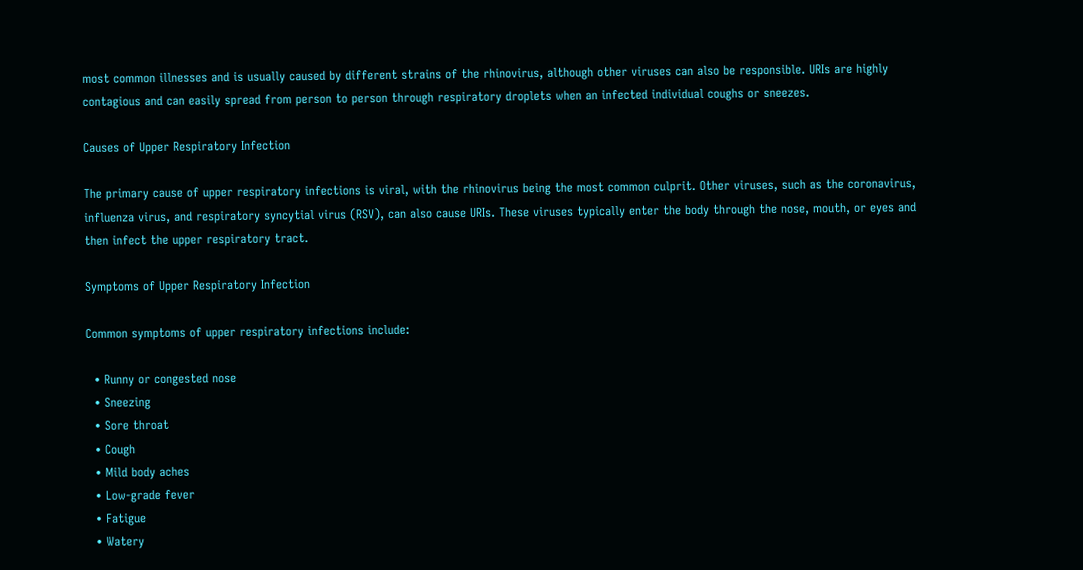most common illnesses and is usually caused by different strains of the rhinovirus, although other viruses can also be responsible. URIs are highly contagious and can easily spread from person to person through respiratory droplets when an infected individual coughs or sneezes.

Causes of Upper Respiratory Infection

The primary cause of upper respiratory infections is viral, with the rhinovirus being the most common culprit. Other viruses, such as the coronavirus, influenza virus, and respiratory syncytial virus (RSV), can also cause URIs. These viruses typically enter the body through the nose, mouth, or eyes and then infect the upper respiratory tract.

Symptoms of Upper Respiratory Infection

Common symptoms of upper respiratory infections include:

  • Runny or congested nose
  • Sneezing
  • Sore throat
  • Cough
  • Mild body aches
  • Low-grade fever
  • Fatigue
  • Watery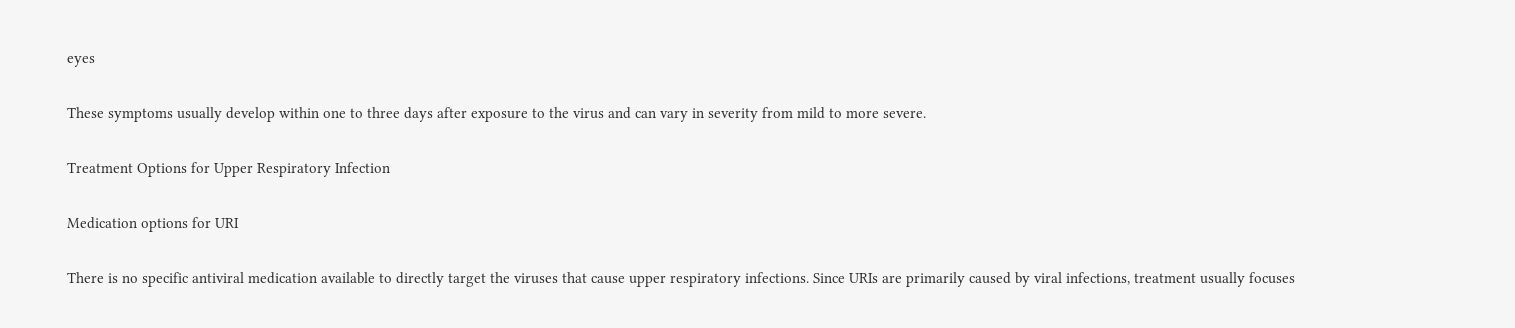eyes

These symptoms usually develop within one to three days after exposure to the virus and can vary in severity from mild to more severe.

Treatment Options for Upper Respiratory Infection

Medication options for URI

There is no specific antiviral medication available to directly target the viruses that cause upper respiratory infections. Since URIs are primarily caused by viral infections, treatment usually focuses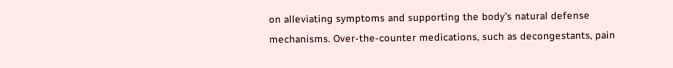on alleviating symptoms and supporting the body’s natural defense mechanisms. Over-the-counter medications, such as decongestants, pain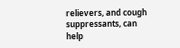relievers, and cough suppressants, can help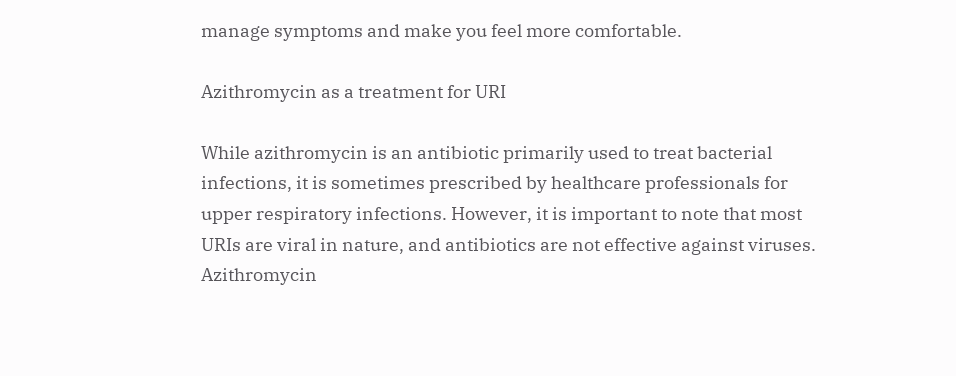manage symptoms and make you feel more comfortable.

Azithromycin as a treatment for URI

While azithromycin is an antibiotic primarily used to treat bacterial infections, it is sometimes prescribed by healthcare professionals for upper respiratory infections. However, it is important to note that most URIs are viral in nature, and antibiotics are not effective against viruses. Azithromycin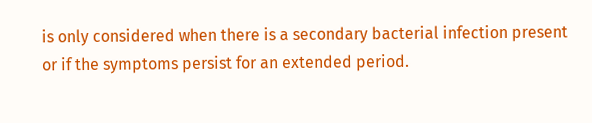is only considered when there is a secondary bacterial infection present or if the symptoms persist for an extended period.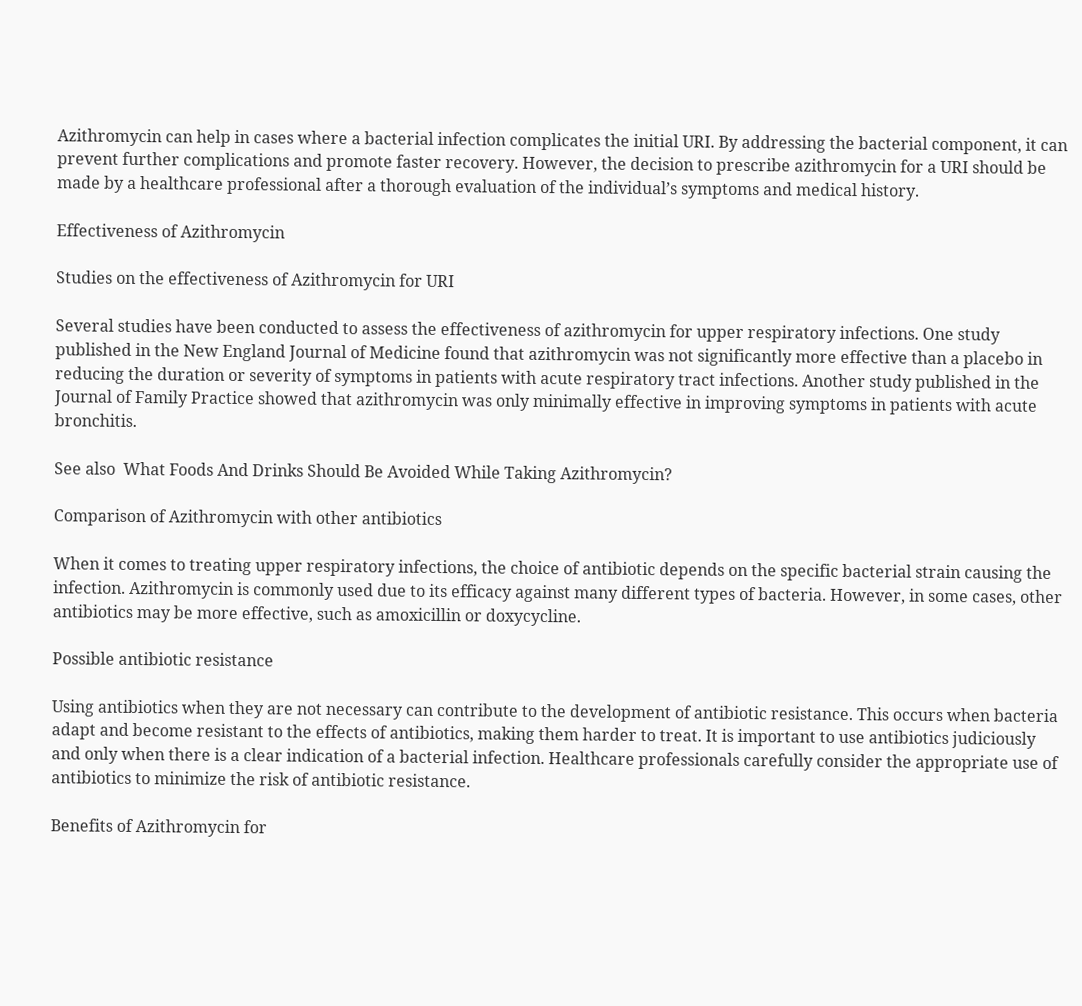Azithromycin can help in cases where a bacterial infection complicates the initial URI. By addressing the bacterial component, it can prevent further complications and promote faster recovery. However, the decision to prescribe azithromycin for a URI should be made by a healthcare professional after a thorough evaluation of the individual’s symptoms and medical history.

Effectiveness of Azithromycin

Studies on the effectiveness of Azithromycin for URI

Several studies have been conducted to assess the effectiveness of azithromycin for upper respiratory infections. One study published in the New England Journal of Medicine found that azithromycin was not significantly more effective than a placebo in reducing the duration or severity of symptoms in patients with acute respiratory tract infections. Another study published in the Journal of Family Practice showed that azithromycin was only minimally effective in improving symptoms in patients with acute bronchitis.

See also  What Foods And Drinks Should Be Avoided While Taking Azithromycin?

Comparison of Azithromycin with other antibiotics

When it comes to treating upper respiratory infections, the choice of antibiotic depends on the specific bacterial strain causing the infection. Azithromycin is commonly used due to its efficacy against many different types of bacteria. However, in some cases, other antibiotics may be more effective, such as amoxicillin or doxycycline.

Possible antibiotic resistance

Using antibiotics when they are not necessary can contribute to the development of antibiotic resistance. This occurs when bacteria adapt and become resistant to the effects of antibiotics, making them harder to treat. It is important to use antibiotics judiciously and only when there is a clear indication of a bacterial infection. Healthcare professionals carefully consider the appropriate use of antibiotics to minimize the risk of antibiotic resistance.

Benefits of Azithromycin for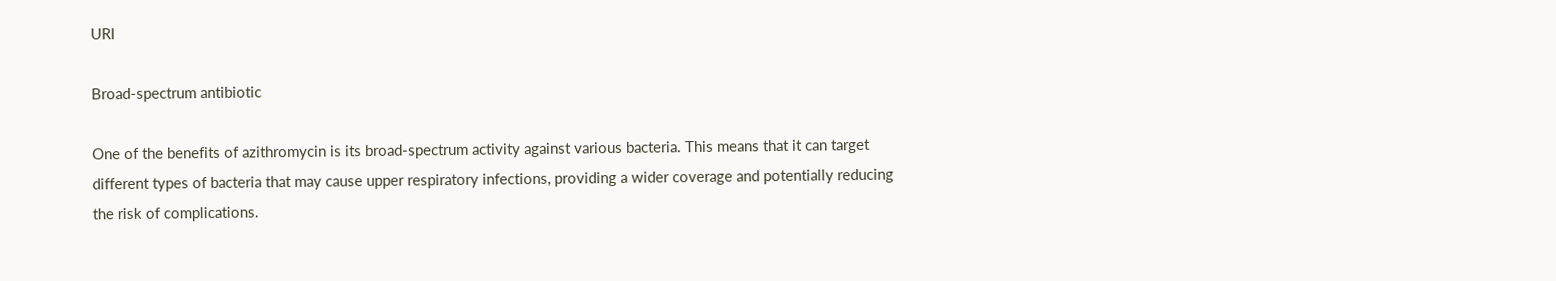URI

Broad-spectrum antibiotic

One of the benefits of azithromycin is its broad-spectrum activity against various bacteria. This means that it can target different types of bacteria that may cause upper respiratory infections, providing a wider coverage and potentially reducing the risk of complications.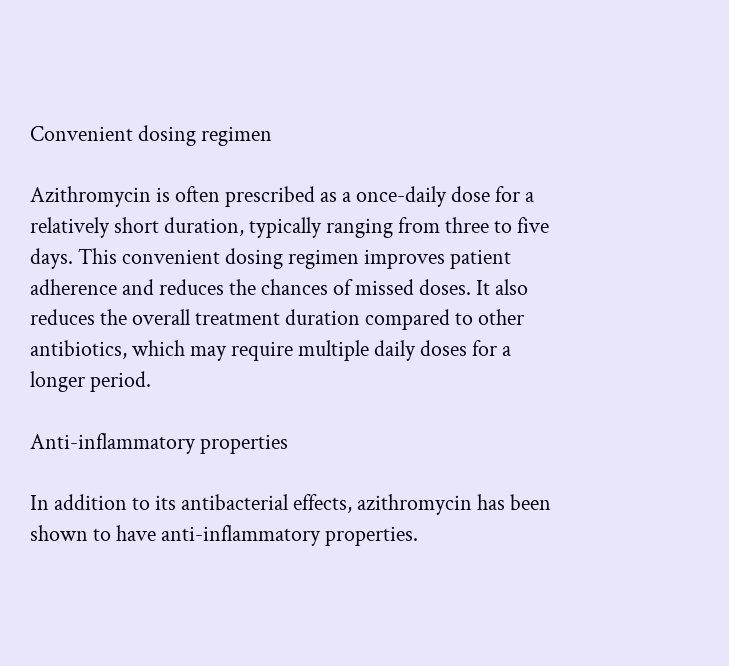Convenient dosing regimen

Azithromycin is often prescribed as a once-daily dose for a relatively short duration, typically ranging from three to five days. This convenient dosing regimen improves patient adherence and reduces the chances of missed doses. It also reduces the overall treatment duration compared to other antibiotics, which may require multiple daily doses for a longer period.

Anti-inflammatory properties

In addition to its antibacterial effects, azithromycin has been shown to have anti-inflammatory properties.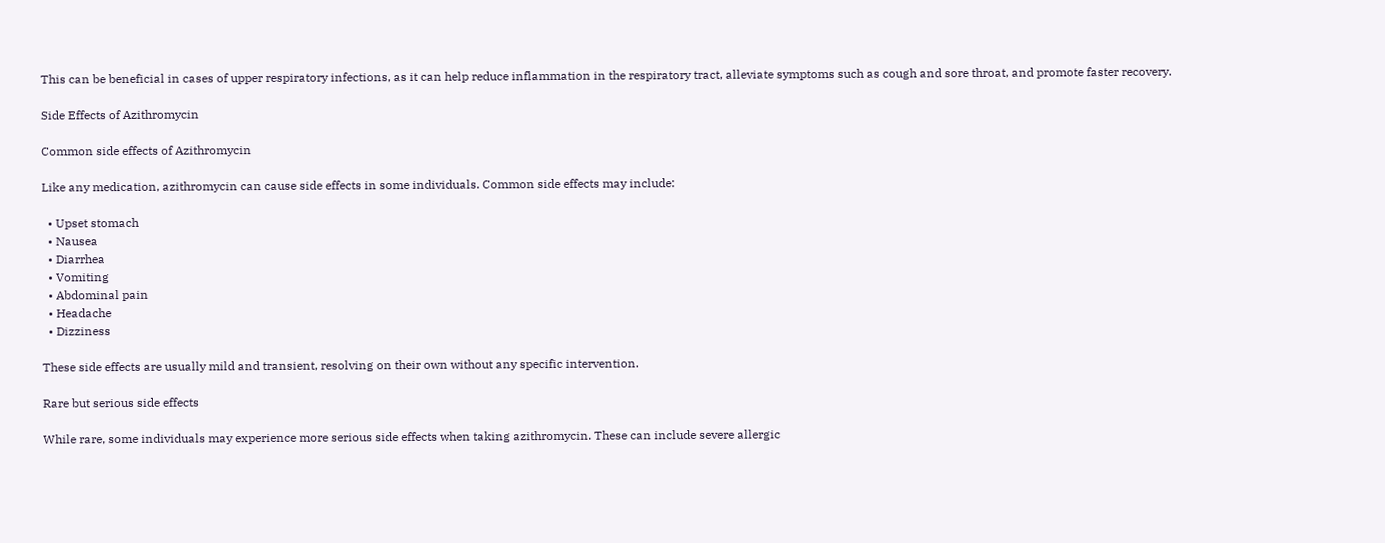This can be beneficial in cases of upper respiratory infections, as it can help reduce inflammation in the respiratory tract, alleviate symptoms such as cough and sore throat, and promote faster recovery.

Side Effects of Azithromycin

Common side effects of Azithromycin

Like any medication, azithromycin can cause side effects in some individuals. Common side effects may include:

  • Upset stomach
  • Nausea
  • Diarrhea
  • Vomiting
  • Abdominal pain
  • Headache
  • Dizziness

These side effects are usually mild and transient, resolving on their own without any specific intervention.

Rare but serious side effects

While rare, some individuals may experience more serious side effects when taking azithromycin. These can include severe allergic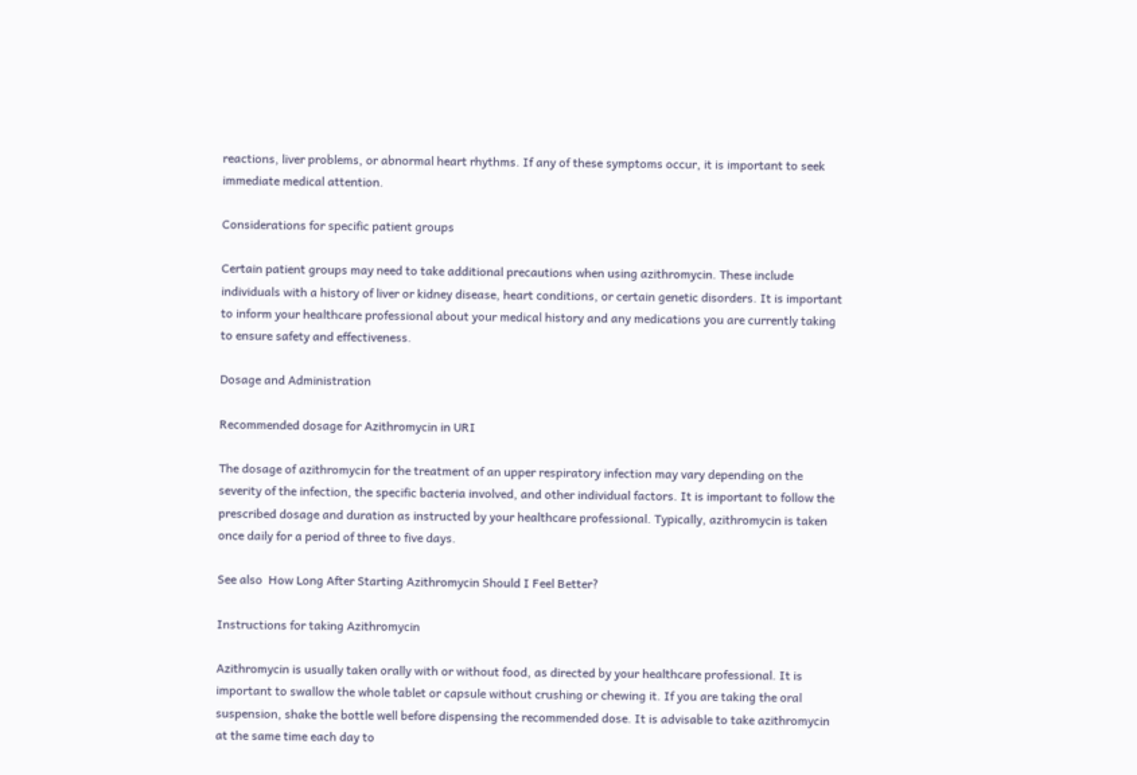reactions, liver problems, or abnormal heart rhythms. If any of these symptoms occur, it is important to seek immediate medical attention.

Considerations for specific patient groups

Certain patient groups may need to take additional precautions when using azithromycin. These include individuals with a history of liver or kidney disease, heart conditions, or certain genetic disorders. It is important to inform your healthcare professional about your medical history and any medications you are currently taking to ensure safety and effectiveness.

Dosage and Administration

Recommended dosage for Azithromycin in URI

The dosage of azithromycin for the treatment of an upper respiratory infection may vary depending on the severity of the infection, the specific bacteria involved, and other individual factors. It is important to follow the prescribed dosage and duration as instructed by your healthcare professional. Typically, azithromycin is taken once daily for a period of three to five days.

See also  How Long After Starting Azithromycin Should I Feel Better?

Instructions for taking Azithromycin

Azithromycin is usually taken orally with or without food, as directed by your healthcare professional. It is important to swallow the whole tablet or capsule without crushing or chewing it. If you are taking the oral suspension, shake the bottle well before dispensing the recommended dose. It is advisable to take azithromycin at the same time each day to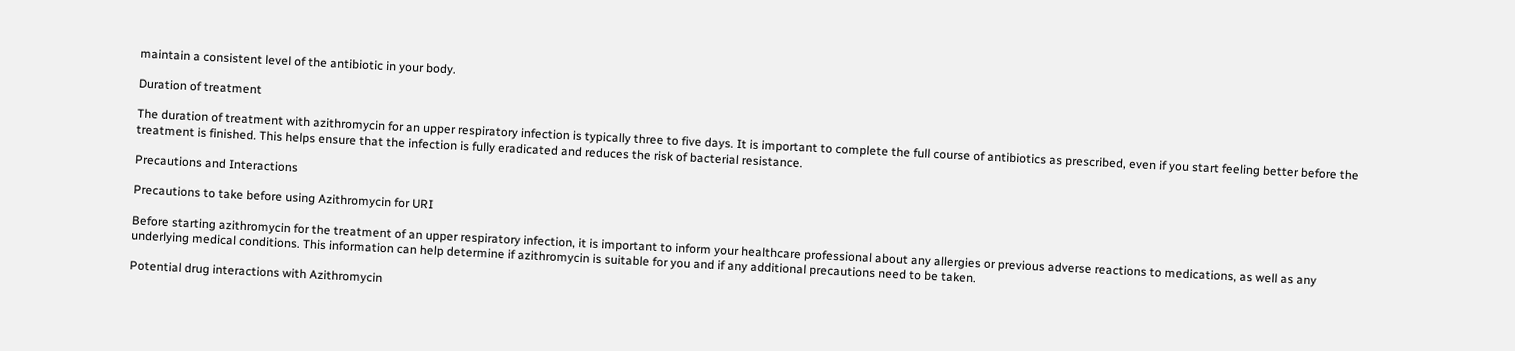maintain a consistent level of the antibiotic in your body.

Duration of treatment

The duration of treatment with azithromycin for an upper respiratory infection is typically three to five days. It is important to complete the full course of antibiotics as prescribed, even if you start feeling better before the treatment is finished. This helps ensure that the infection is fully eradicated and reduces the risk of bacterial resistance.

Precautions and Interactions

Precautions to take before using Azithromycin for URI

Before starting azithromycin for the treatment of an upper respiratory infection, it is important to inform your healthcare professional about any allergies or previous adverse reactions to medications, as well as any underlying medical conditions. This information can help determine if azithromycin is suitable for you and if any additional precautions need to be taken.

Potential drug interactions with Azithromycin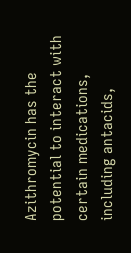Azithromycin has the potential to interact with certain medications, including antacids,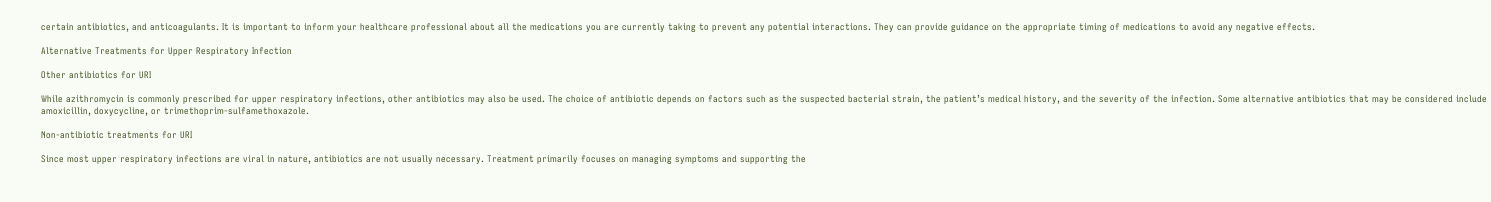certain antibiotics, and anticoagulants. It is important to inform your healthcare professional about all the medications you are currently taking to prevent any potential interactions. They can provide guidance on the appropriate timing of medications to avoid any negative effects.

Alternative Treatments for Upper Respiratory Infection

Other antibiotics for URI

While azithromycin is commonly prescribed for upper respiratory infections, other antibiotics may also be used. The choice of antibiotic depends on factors such as the suspected bacterial strain, the patient’s medical history, and the severity of the infection. Some alternative antibiotics that may be considered include amoxicillin, doxycycline, or trimethoprim-sulfamethoxazole.

Non-antibiotic treatments for URI

Since most upper respiratory infections are viral in nature, antibiotics are not usually necessary. Treatment primarily focuses on managing symptoms and supporting the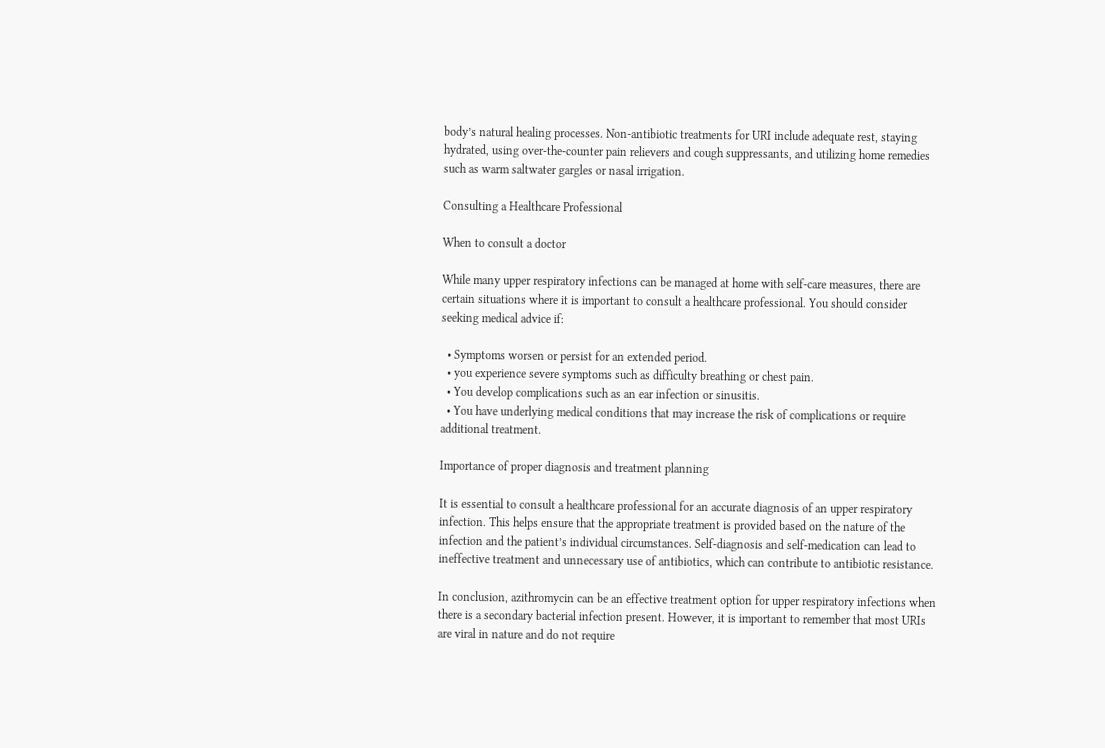body’s natural healing processes. Non-antibiotic treatments for URI include adequate rest, staying hydrated, using over-the-counter pain relievers and cough suppressants, and utilizing home remedies such as warm saltwater gargles or nasal irrigation.

Consulting a Healthcare Professional

When to consult a doctor

While many upper respiratory infections can be managed at home with self-care measures, there are certain situations where it is important to consult a healthcare professional. You should consider seeking medical advice if:

  • Symptoms worsen or persist for an extended period.
  • you experience severe symptoms such as difficulty breathing or chest pain.
  • You develop complications such as an ear infection or sinusitis.
  • You have underlying medical conditions that may increase the risk of complications or require additional treatment.

Importance of proper diagnosis and treatment planning

It is essential to consult a healthcare professional for an accurate diagnosis of an upper respiratory infection. This helps ensure that the appropriate treatment is provided based on the nature of the infection and the patient’s individual circumstances. Self-diagnosis and self-medication can lead to ineffective treatment and unnecessary use of antibiotics, which can contribute to antibiotic resistance.

In conclusion, azithromycin can be an effective treatment option for upper respiratory infections when there is a secondary bacterial infection present. However, it is important to remember that most URIs are viral in nature and do not require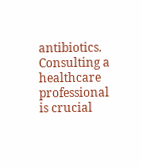antibiotics. Consulting a healthcare professional is crucial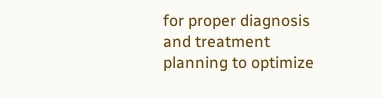for proper diagnosis and treatment planning to optimize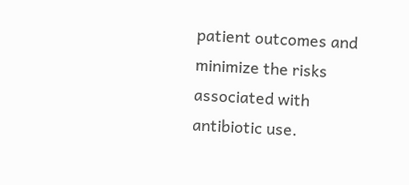patient outcomes and minimize the risks associated with antibiotic use.